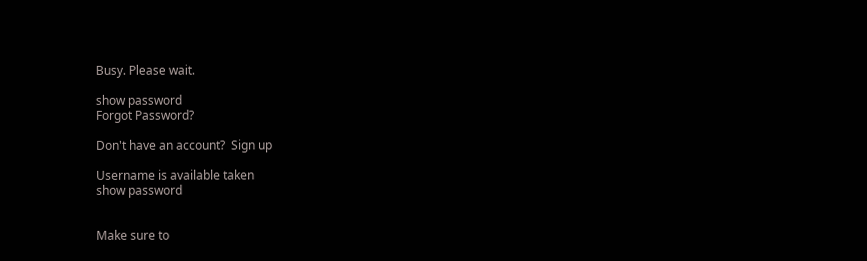Busy. Please wait.

show password
Forgot Password?

Don't have an account?  Sign up

Username is available taken
show password


Make sure to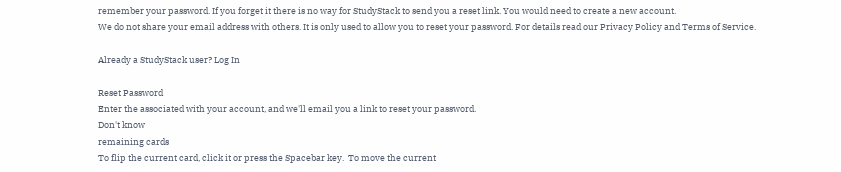remember your password. If you forget it there is no way for StudyStack to send you a reset link. You would need to create a new account.
We do not share your email address with others. It is only used to allow you to reset your password. For details read our Privacy Policy and Terms of Service.

Already a StudyStack user? Log In

Reset Password
Enter the associated with your account, and we'll email you a link to reset your password.
Don't know
remaining cards
To flip the current card, click it or press the Spacebar key.  To move the current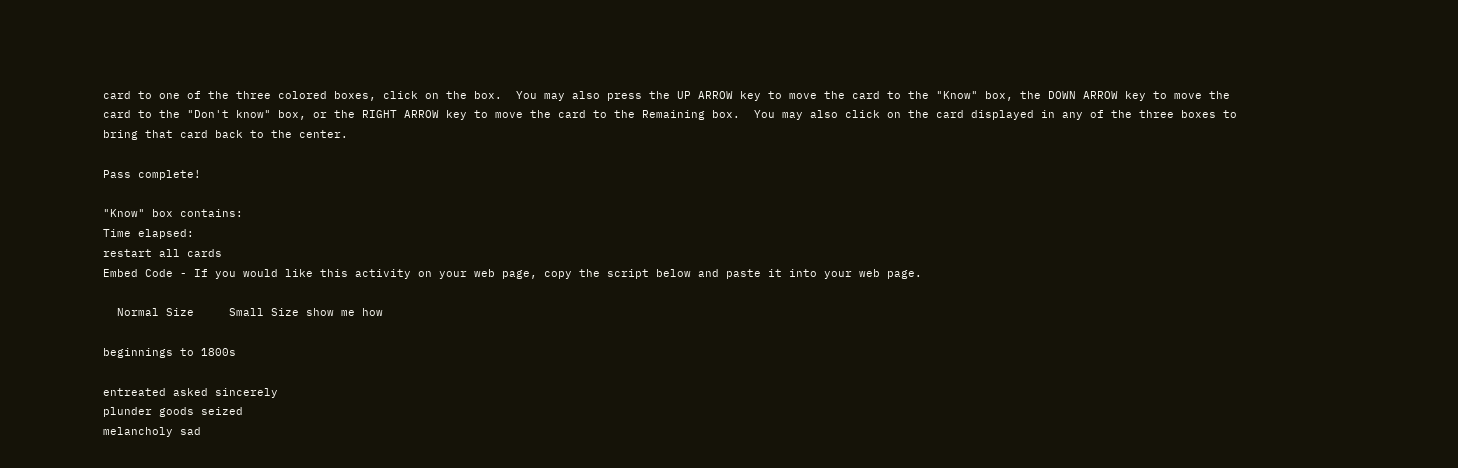card to one of the three colored boxes, click on the box.  You may also press the UP ARROW key to move the card to the "Know" box, the DOWN ARROW key to move the card to the "Don't know" box, or the RIGHT ARROW key to move the card to the Remaining box.  You may also click on the card displayed in any of the three boxes to bring that card back to the center.

Pass complete!

"Know" box contains:
Time elapsed:
restart all cards
Embed Code - If you would like this activity on your web page, copy the script below and paste it into your web page.

  Normal Size     Small Size show me how

beginnings to 1800s

entreated asked sincerely
plunder goods seized
melancholy sad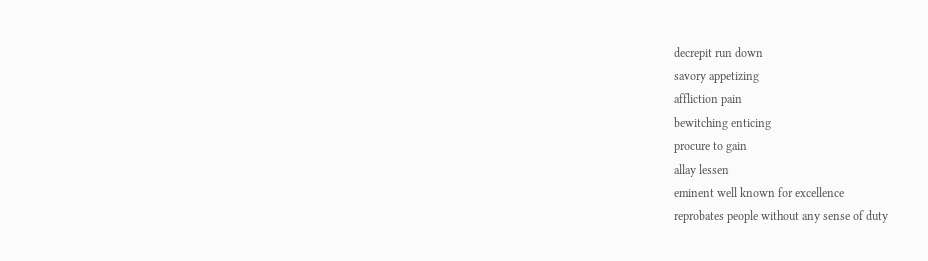decrepit run down
savory appetizing
affliction pain
bewitching enticing
procure to gain
allay lessen
eminent well known for excellence
reprobates people without any sense of duty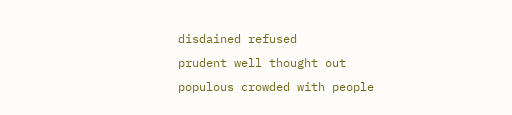disdained refused
prudent well thought out
populous crowded with people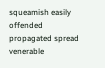squeamish easily offended
propagated spread
venerable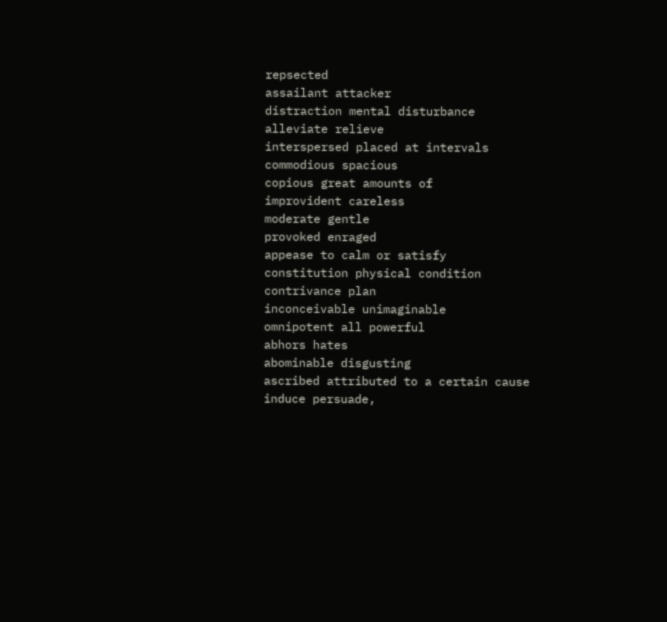repsected
assailant attacker
distraction mental disturbance
alleviate relieve
interspersed placed at intervals
commodious spacious
copious great amounts of
improvident careless
moderate gentle
provoked enraged
appease to calm or satisfy
constitution physical condition
contrivance plan
inconceivable unimaginable
omnipotent all powerful
abhors hates
abominable disgusting
ascribed attributed to a certain cause
induce persuade,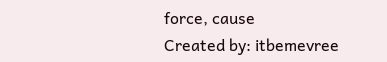force, cause
Created by: itbemevree